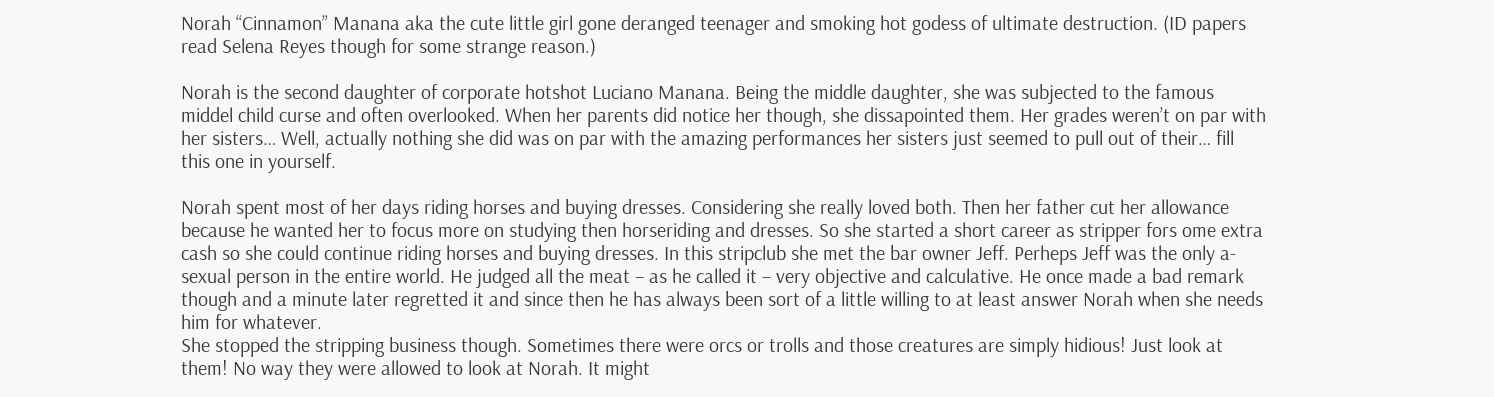Norah “Cinnamon” Manana aka the cute little girl gone deranged teenager and smoking hot godess of ultimate destruction. (ID papers read Selena Reyes though for some strange reason.)

Norah is the second daughter of corporate hotshot Luciano Manana. Being the middle daughter, she was subjected to the famous middel child curse and often overlooked. When her parents did notice her though, she dissapointed them. Her grades weren’t on par with her sisters… Well, actually nothing she did was on par with the amazing performances her sisters just seemed to pull out of their… fill this one in yourself.

Norah spent most of her days riding horses and buying dresses. Considering she really loved both. Then her father cut her allowance because he wanted her to focus more on studying then horseriding and dresses. So she started a short career as stripper fors ome extra cash so she could continue riding horses and buying dresses. In this stripclub she met the bar owner Jeff. Perheps Jeff was the only a-sexual person in the entire world. He judged all the meat – as he called it – very objective and calculative. He once made a bad remark though and a minute later regretted it and since then he has always been sort of a little willing to at least answer Norah when she needs him for whatever.
She stopped the stripping business though. Sometimes there were orcs or trolls and those creatures are simply hidious! Just look at them! No way they were allowed to look at Norah. It might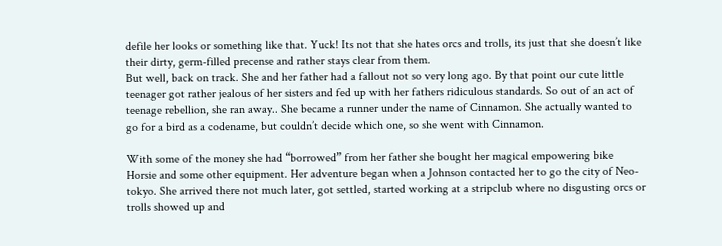defile her looks or something like that. Yuck! Its not that she hates orcs and trolls, its just that she doesn’t like their dirty, germ-filled precense and rather stays clear from them.
But well, back on track. She and her father had a fallout not so very long ago. By that point our cute little teenager got rather jealous of her sisters and fed up with her fathers ridiculous standards. So out of an act of teenage rebellion, she ran away.. She became a runner under the name of Cinnamon. She actually wanted to go for a bird as a codename, but couldn’t decide which one, so she went with Cinnamon.

With some of the money she had “borrowed” from her father she bought her magical empowering bike Horsie and some other equipment. Her adventure began when a Johnson contacted her to go the city of Neo-tokyo. She arrived there not much later, got settled, started working at a stripclub where no disgusting orcs or trolls showed up and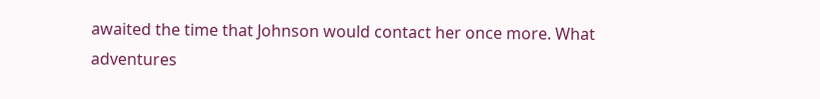awaited the time that Johnson would contact her once more. What adventures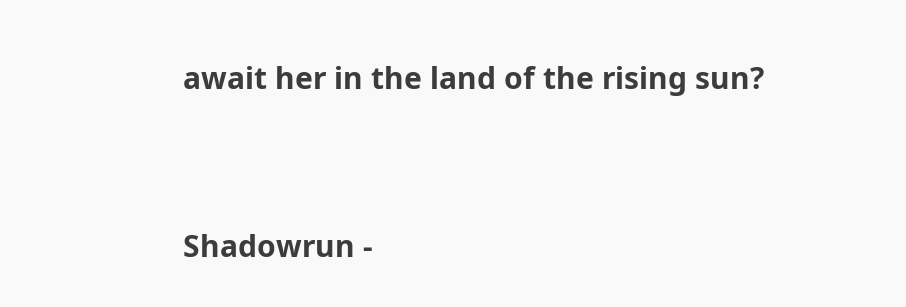await her in the land of the rising sun?



Shadowrun -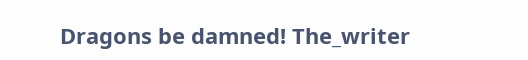Dragons be damned! The_writer